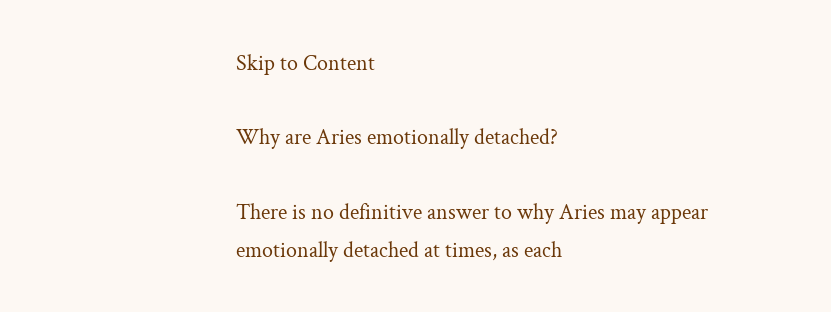Skip to Content

Why are Aries emotionally detached?

There is no definitive answer to why Aries may appear emotionally detached at times, as each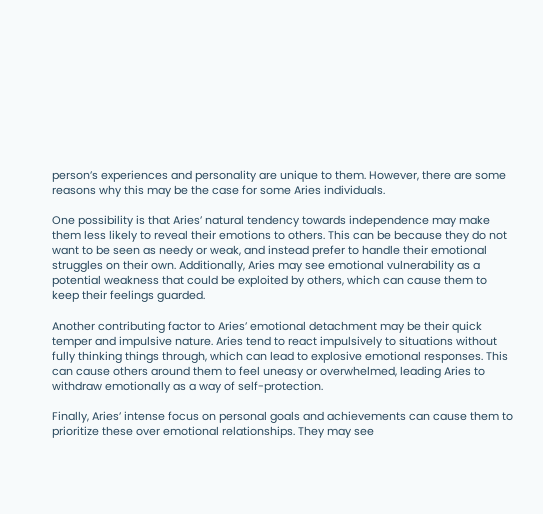person’s experiences and personality are unique to them. However, there are some reasons why this may be the case for some Aries individuals.

One possibility is that Aries’ natural tendency towards independence may make them less likely to reveal their emotions to others. This can be because they do not want to be seen as needy or weak, and instead prefer to handle their emotional struggles on their own. Additionally, Aries may see emotional vulnerability as a potential weakness that could be exploited by others, which can cause them to keep their feelings guarded.

Another contributing factor to Aries’ emotional detachment may be their quick temper and impulsive nature. Aries tend to react impulsively to situations without fully thinking things through, which can lead to explosive emotional responses. This can cause others around them to feel uneasy or overwhelmed, leading Aries to withdraw emotionally as a way of self-protection.

Finally, Aries’ intense focus on personal goals and achievements can cause them to prioritize these over emotional relationships. They may see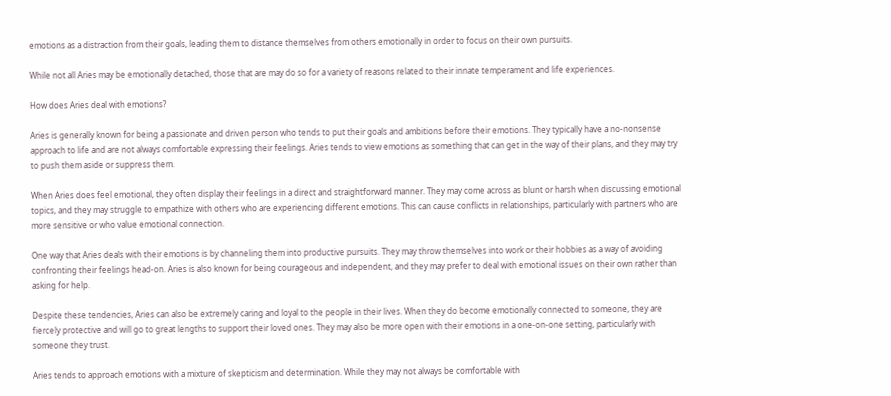emotions as a distraction from their goals, leading them to distance themselves from others emotionally in order to focus on their own pursuits.

While not all Aries may be emotionally detached, those that are may do so for a variety of reasons related to their innate temperament and life experiences.

How does Aries deal with emotions?

Aries is generally known for being a passionate and driven person who tends to put their goals and ambitions before their emotions. They typically have a no-nonsense approach to life and are not always comfortable expressing their feelings. Aries tends to view emotions as something that can get in the way of their plans, and they may try to push them aside or suppress them.

When Aries does feel emotional, they often display their feelings in a direct and straightforward manner. They may come across as blunt or harsh when discussing emotional topics, and they may struggle to empathize with others who are experiencing different emotions. This can cause conflicts in relationships, particularly with partners who are more sensitive or who value emotional connection.

One way that Aries deals with their emotions is by channeling them into productive pursuits. They may throw themselves into work or their hobbies as a way of avoiding confronting their feelings head-on. Aries is also known for being courageous and independent, and they may prefer to deal with emotional issues on their own rather than asking for help.

Despite these tendencies, Aries can also be extremely caring and loyal to the people in their lives. When they do become emotionally connected to someone, they are fiercely protective and will go to great lengths to support their loved ones. They may also be more open with their emotions in a one-on-one setting, particularly with someone they trust.

Aries tends to approach emotions with a mixture of skepticism and determination. While they may not always be comfortable with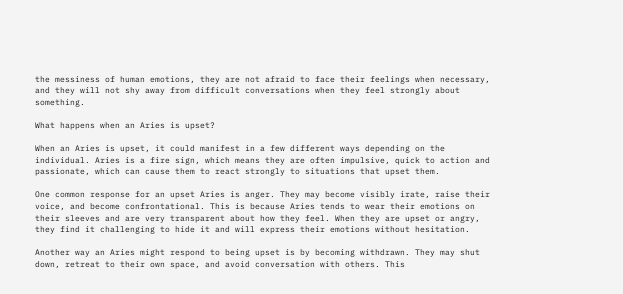the messiness of human emotions, they are not afraid to face their feelings when necessary, and they will not shy away from difficult conversations when they feel strongly about something.

What happens when an Aries is upset?

When an Aries is upset, it could manifest in a few different ways depending on the individual. Aries is a fire sign, which means they are often impulsive, quick to action and passionate, which can cause them to react strongly to situations that upset them.

One common response for an upset Aries is anger. They may become visibly irate, raise their voice, and become confrontational. This is because Aries tends to wear their emotions on their sleeves and are very transparent about how they feel. When they are upset or angry, they find it challenging to hide it and will express their emotions without hesitation.

Another way an Aries might respond to being upset is by becoming withdrawn. They may shut down, retreat to their own space, and avoid conversation with others. This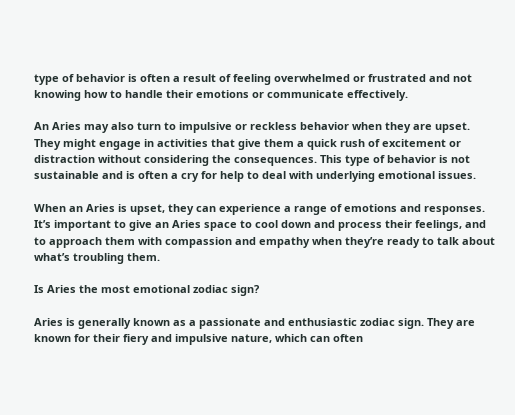type of behavior is often a result of feeling overwhelmed or frustrated and not knowing how to handle their emotions or communicate effectively.

An Aries may also turn to impulsive or reckless behavior when they are upset. They might engage in activities that give them a quick rush of excitement or distraction without considering the consequences. This type of behavior is not sustainable and is often a cry for help to deal with underlying emotional issues.

When an Aries is upset, they can experience a range of emotions and responses. It’s important to give an Aries space to cool down and process their feelings, and to approach them with compassion and empathy when they’re ready to talk about what’s troubling them.

Is Aries the most emotional zodiac sign?

Aries is generally known as a passionate and enthusiastic zodiac sign. They are known for their fiery and impulsive nature, which can often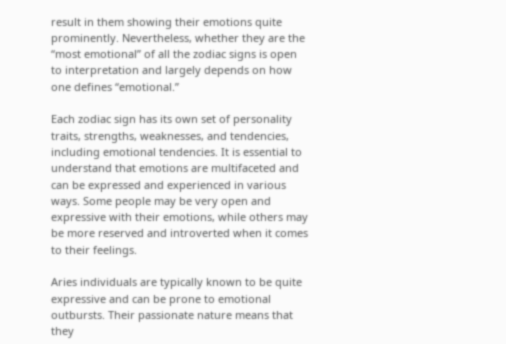result in them showing their emotions quite prominently. Nevertheless, whether they are the “most emotional” of all the zodiac signs is open to interpretation and largely depends on how one defines “emotional.”

Each zodiac sign has its own set of personality traits, strengths, weaknesses, and tendencies, including emotional tendencies. It is essential to understand that emotions are multifaceted and can be expressed and experienced in various ways. Some people may be very open and expressive with their emotions, while others may be more reserved and introverted when it comes to their feelings.

Aries individuals are typically known to be quite expressive and can be prone to emotional outbursts. Their passionate nature means that they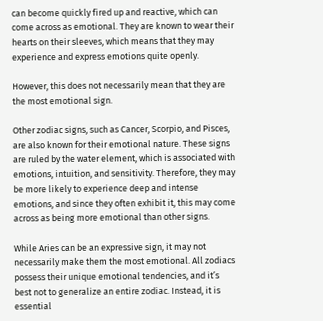can become quickly fired up and reactive, which can come across as emotional. They are known to wear their hearts on their sleeves, which means that they may experience and express emotions quite openly.

However, this does not necessarily mean that they are the most emotional sign.

Other zodiac signs, such as Cancer, Scorpio, and Pisces, are also known for their emotional nature. These signs are ruled by the water element, which is associated with emotions, intuition, and sensitivity. Therefore, they may be more likely to experience deep and intense emotions, and since they often exhibit it, this may come across as being more emotional than other signs.

While Aries can be an expressive sign, it may not necessarily make them the most emotional. All zodiacs possess their unique emotional tendencies, and it’s best not to generalize an entire zodiac. Instead, it is essential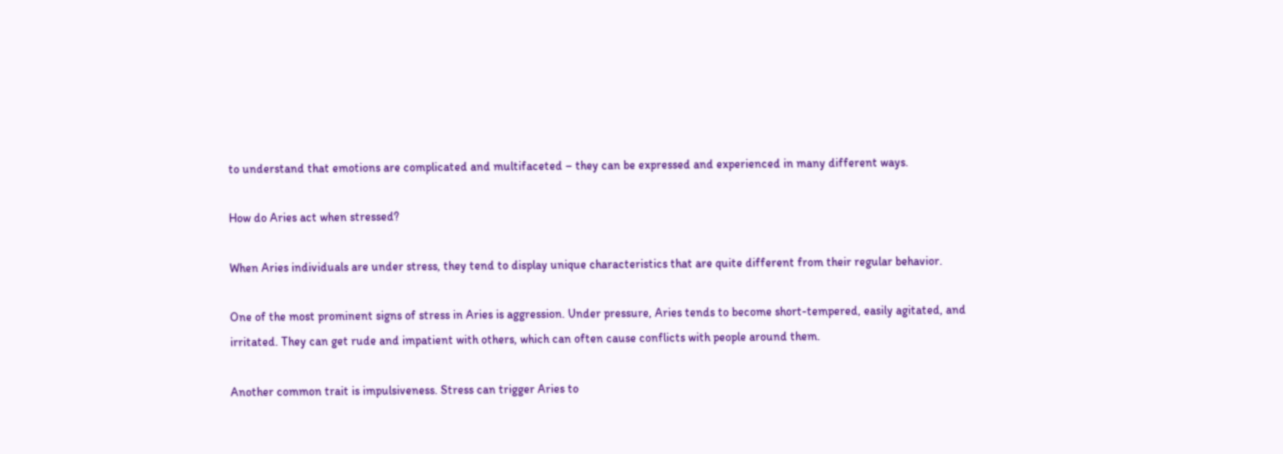to understand that emotions are complicated and multifaceted – they can be expressed and experienced in many different ways.

How do Aries act when stressed?

When Aries individuals are under stress, they tend to display unique characteristics that are quite different from their regular behavior.

One of the most prominent signs of stress in Aries is aggression. Under pressure, Aries tends to become short-tempered, easily agitated, and irritated. They can get rude and impatient with others, which can often cause conflicts with people around them.

Another common trait is impulsiveness. Stress can trigger Aries to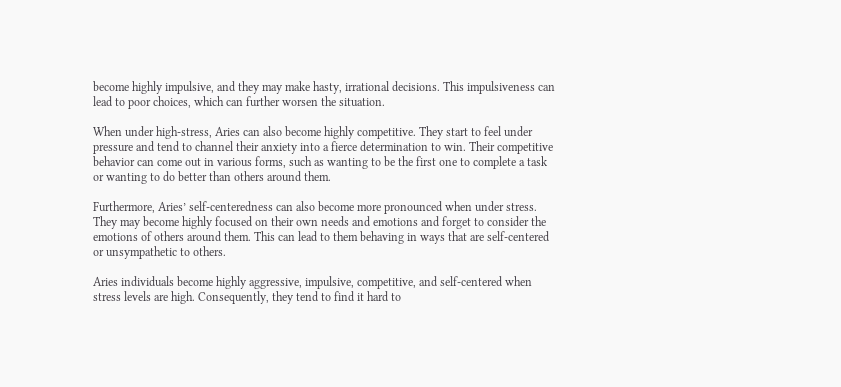become highly impulsive, and they may make hasty, irrational decisions. This impulsiveness can lead to poor choices, which can further worsen the situation.

When under high-stress, Aries can also become highly competitive. They start to feel under pressure and tend to channel their anxiety into a fierce determination to win. Their competitive behavior can come out in various forms, such as wanting to be the first one to complete a task or wanting to do better than others around them.

Furthermore, Aries’ self-centeredness can also become more pronounced when under stress. They may become highly focused on their own needs and emotions and forget to consider the emotions of others around them. This can lead to them behaving in ways that are self-centered or unsympathetic to others.

Aries individuals become highly aggressive, impulsive, competitive, and self-centered when stress levels are high. Consequently, they tend to find it hard to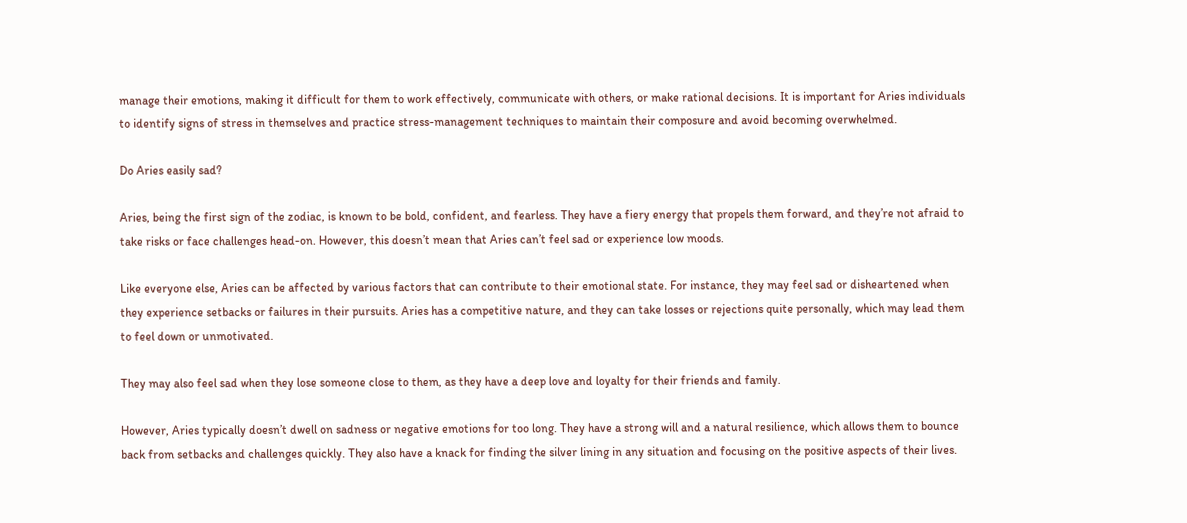manage their emotions, making it difficult for them to work effectively, communicate with others, or make rational decisions. It is important for Aries individuals to identify signs of stress in themselves and practice stress-management techniques to maintain their composure and avoid becoming overwhelmed.

Do Aries easily sad?

Aries, being the first sign of the zodiac, is known to be bold, confident, and fearless. They have a fiery energy that propels them forward, and they’re not afraid to take risks or face challenges head-on. However, this doesn’t mean that Aries can’t feel sad or experience low moods.

Like everyone else, Aries can be affected by various factors that can contribute to their emotional state. For instance, they may feel sad or disheartened when they experience setbacks or failures in their pursuits. Aries has a competitive nature, and they can take losses or rejections quite personally, which may lead them to feel down or unmotivated.

They may also feel sad when they lose someone close to them, as they have a deep love and loyalty for their friends and family.

However, Aries typically doesn’t dwell on sadness or negative emotions for too long. They have a strong will and a natural resilience, which allows them to bounce back from setbacks and challenges quickly. They also have a knack for finding the silver lining in any situation and focusing on the positive aspects of their lives.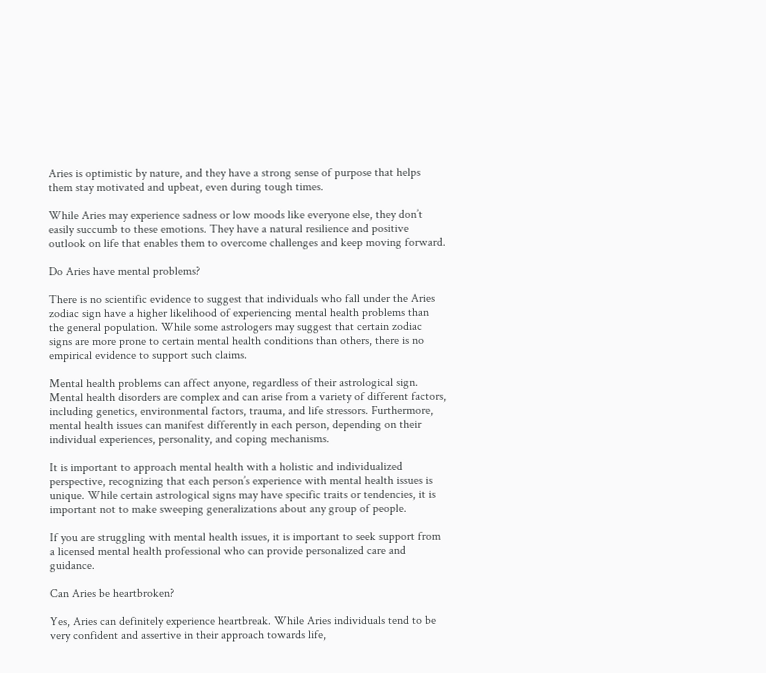Aries is optimistic by nature, and they have a strong sense of purpose that helps them stay motivated and upbeat, even during tough times.

While Aries may experience sadness or low moods like everyone else, they don’t easily succumb to these emotions. They have a natural resilience and positive outlook on life that enables them to overcome challenges and keep moving forward.

Do Aries have mental problems?

There is no scientific evidence to suggest that individuals who fall under the Aries zodiac sign have a higher likelihood of experiencing mental health problems than the general population. While some astrologers may suggest that certain zodiac signs are more prone to certain mental health conditions than others, there is no empirical evidence to support such claims.

Mental health problems can affect anyone, regardless of their astrological sign. Mental health disorders are complex and can arise from a variety of different factors, including genetics, environmental factors, trauma, and life stressors. Furthermore, mental health issues can manifest differently in each person, depending on their individual experiences, personality, and coping mechanisms.

It is important to approach mental health with a holistic and individualized perspective, recognizing that each person’s experience with mental health issues is unique. While certain astrological signs may have specific traits or tendencies, it is important not to make sweeping generalizations about any group of people.

If you are struggling with mental health issues, it is important to seek support from a licensed mental health professional who can provide personalized care and guidance.

Can Aries be heartbroken?

Yes, Aries can definitely experience heartbreak. While Aries individuals tend to be very confident and assertive in their approach towards life,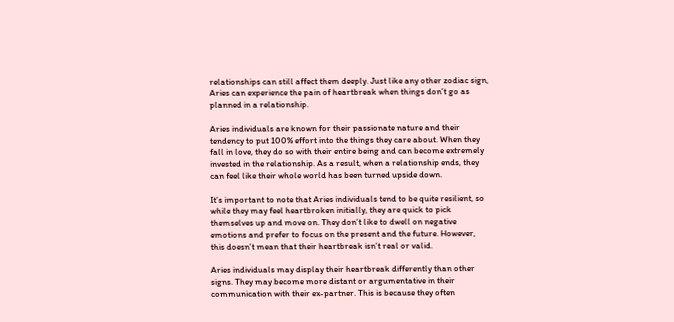relationships can still affect them deeply. Just like any other zodiac sign, Aries can experience the pain of heartbreak when things don’t go as planned in a relationship.

Aries individuals are known for their passionate nature and their tendency to put 100% effort into the things they care about. When they fall in love, they do so with their entire being and can become extremely invested in the relationship. As a result, when a relationship ends, they can feel like their whole world has been turned upside down.

It’s important to note that Aries individuals tend to be quite resilient, so while they may feel heartbroken initially, they are quick to pick themselves up and move on. They don’t like to dwell on negative emotions and prefer to focus on the present and the future. However, this doesn’t mean that their heartbreak isn’t real or valid.

Aries individuals may display their heartbreak differently than other signs. They may become more distant or argumentative in their communication with their ex-partner. This is because they often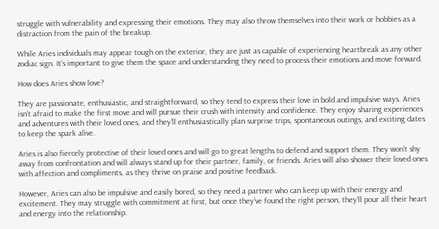struggle with vulnerability and expressing their emotions. They may also throw themselves into their work or hobbies as a distraction from the pain of the breakup.

While Aries individuals may appear tough on the exterior, they are just as capable of experiencing heartbreak as any other zodiac sign. It’s important to give them the space and understanding they need to process their emotions and move forward.

How does Aries show love?

They are passionate, enthusiastic, and straightforward, so they tend to express their love in bold and impulsive ways. Aries isn’t afraid to make the first move and will pursue their crush with intensity and confidence. They enjoy sharing experiences and adventures with their loved ones, and they’ll enthusiastically plan surprise trips, spontaneous outings, and exciting dates to keep the spark alive.

Aries is also fiercely protective of their loved ones and will go to great lengths to defend and support them. They won’t shy away from confrontation and will always stand up for their partner, family, or friends. Aries will also shower their loved ones with affection and compliments, as they thrive on praise and positive feedback.

However, Aries can also be impulsive and easily bored, so they need a partner who can keep up with their energy and excitement. They may struggle with commitment at first, but once they’ve found the right person, they’ll pour all their heart and energy into the relationship.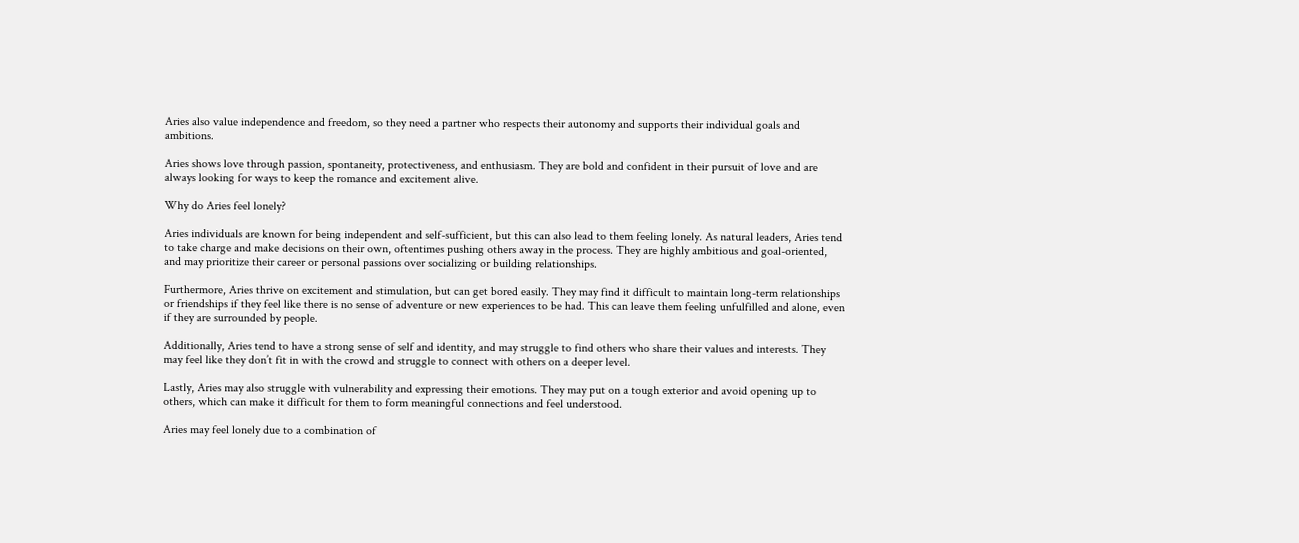Aries also value independence and freedom, so they need a partner who respects their autonomy and supports their individual goals and ambitions.

Aries shows love through passion, spontaneity, protectiveness, and enthusiasm. They are bold and confident in their pursuit of love and are always looking for ways to keep the romance and excitement alive.

Why do Aries feel lonely?

Aries individuals are known for being independent and self-sufficient, but this can also lead to them feeling lonely. As natural leaders, Aries tend to take charge and make decisions on their own, oftentimes pushing others away in the process. They are highly ambitious and goal-oriented, and may prioritize their career or personal passions over socializing or building relationships.

Furthermore, Aries thrive on excitement and stimulation, but can get bored easily. They may find it difficult to maintain long-term relationships or friendships if they feel like there is no sense of adventure or new experiences to be had. This can leave them feeling unfulfilled and alone, even if they are surrounded by people.

Additionally, Aries tend to have a strong sense of self and identity, and may struggle to find others who share their values and interests. They may feel like they don’t fit in with the crowd and struggle to connect with others on a deeper level.

Lastly, Aries may also struggle with vulnerability and expressing their emotions. They may put on a tough exterior and avoid opening up to others, which can make it difficult for them to form meaningful connections and feel understood.

Aries may feel lonely due to a combination of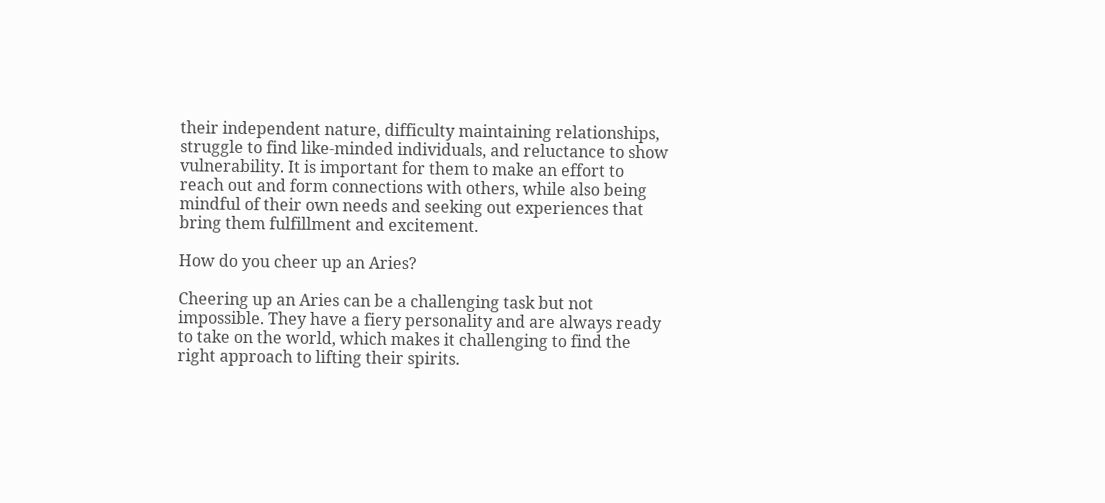their independent nature, difficulty maintaining relationships, struggle to find like-minded individuals, and reluctance to show vulnerability. It is important for them to make an effort to reach out and form connections with others, while also being mindful of their own needs and seeking out experiences that bring them fulfillment and excitement.

How do you cheer up an Aries?

Cheering up an Aries can be a challenging task but not impossible. They have a fiery personality and are always ready to take on the world, which makes it challenging to find the right approach to lifting their spirits.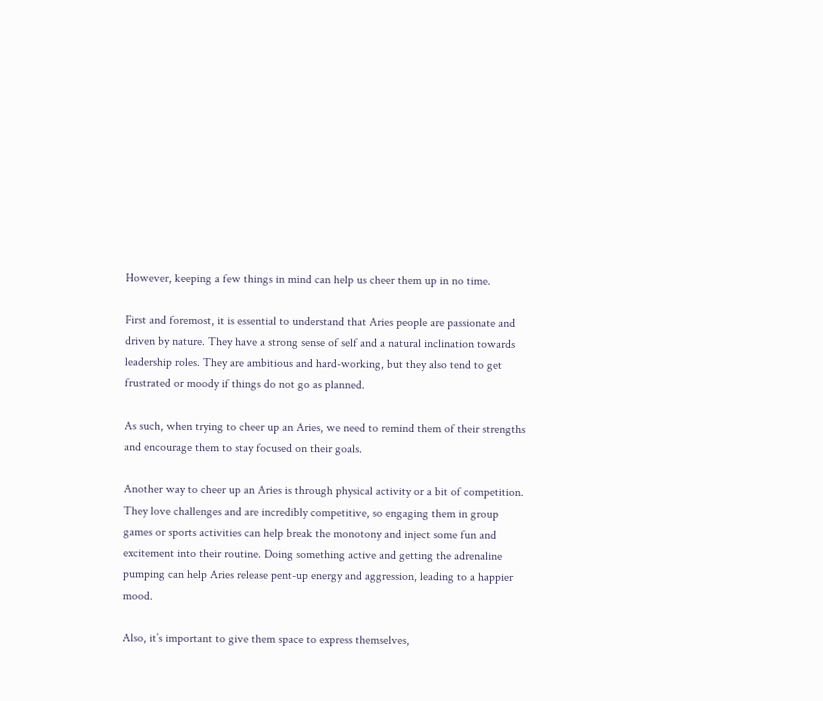However, keeping a few things in mind can help us cheer them up in no time.

First and foremost, it is essential to understand that Aries people are passionate and driven by nature. They have a strong sense of self and a natural inclination towards leadership roles. They are ambitious and hard-working, but they also tend to get frustrated or moody if things do not go as planned.

As such, when trying to cheer up an Aries, we need to remind them of their strengths and encourage them to stay focused on their goals.

Another way to cheer up an Aries is through physical activity or a bit of competition. They love challenges and are incredibly competitive, so engaging them in group games or sports activities can help break the monotony and inject some fun and excitement into their routine. Doing something active and getting the adrenaline pumping can help Aries release pent-up energy and aggression, leading to a happier mood.

Also, it’s important to give them space to express themselves,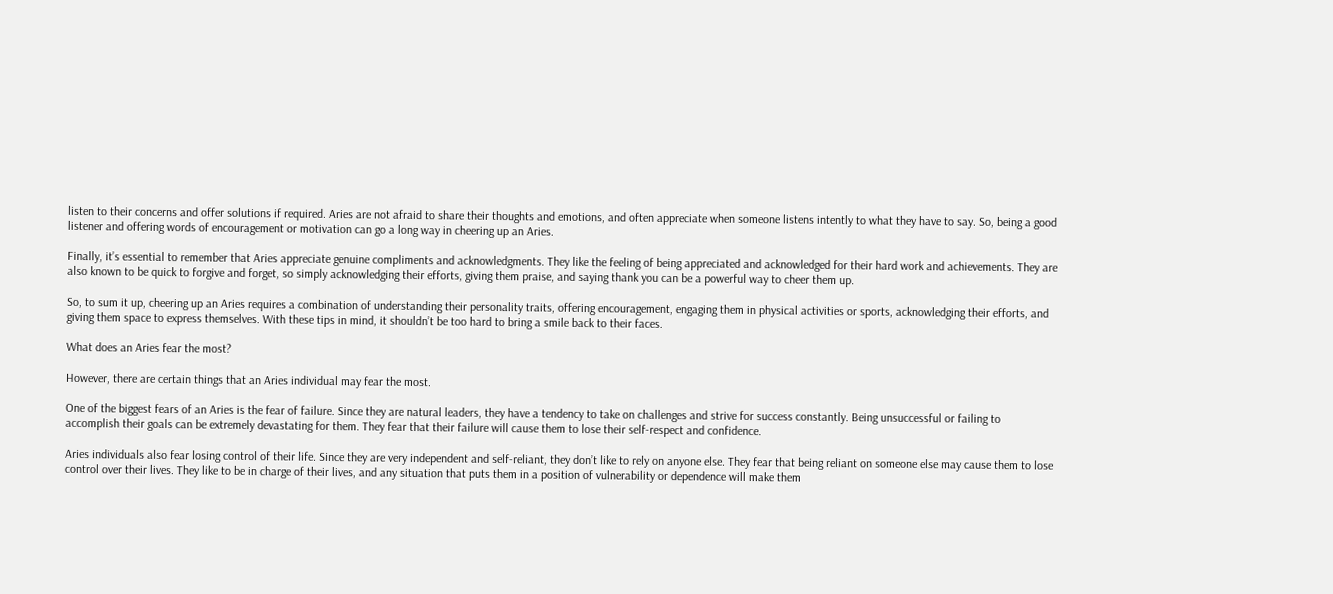listen to their concerns and offer solutions if required. Aries are not afraid to share their thoughts and emotions, and often appreciate when someone listens intently to what they have to say. So, being a good listener and offering words of encouragement or motivation can go a long way in cheering up an Aries.

Finally, it’s essential to remember that Aries appreciate genuine compliments and acknowledgments. They like the feeling of being appreciated and acknowledged for their hard work and achievements. They are also known to be quick to forgive and forget, so simply acknowledging their efforts, giving them praise, and saying thank you can be a powerful way to cheer them up.

So, to sum it up, cheering up an Aries requires a combination of understanding their personality traits, offering encouragement, engaging them in physical activities or sports, acknowledging their efforts, and giving them space to express themselves. With these tips in mind, it shouldn’t be too hard to bring a smile back to their faces.

What does an Aries fear the most?

However, there are certain things that an Aries individual may fear the most.

One of the biggest fears of an Aries is the fear of failure. Since they are natural leaders, they have a tendency to take on challenges and strive for success constantly. Being unsuccessful or failing to accomplish their goals can be extremely devastating for them. They fear that their failure will cause them to lose their self-respect and confidence.

Aries individuals also fear losing control of their life. Since they are very independent and self-reliant, they don’t like to rely on anyone else. They fear that being reliant on someone else may cause them to lose control over their lives. They like to be in charge of their lives, and any situation that puts them in a position of vulnerability or dependence will make them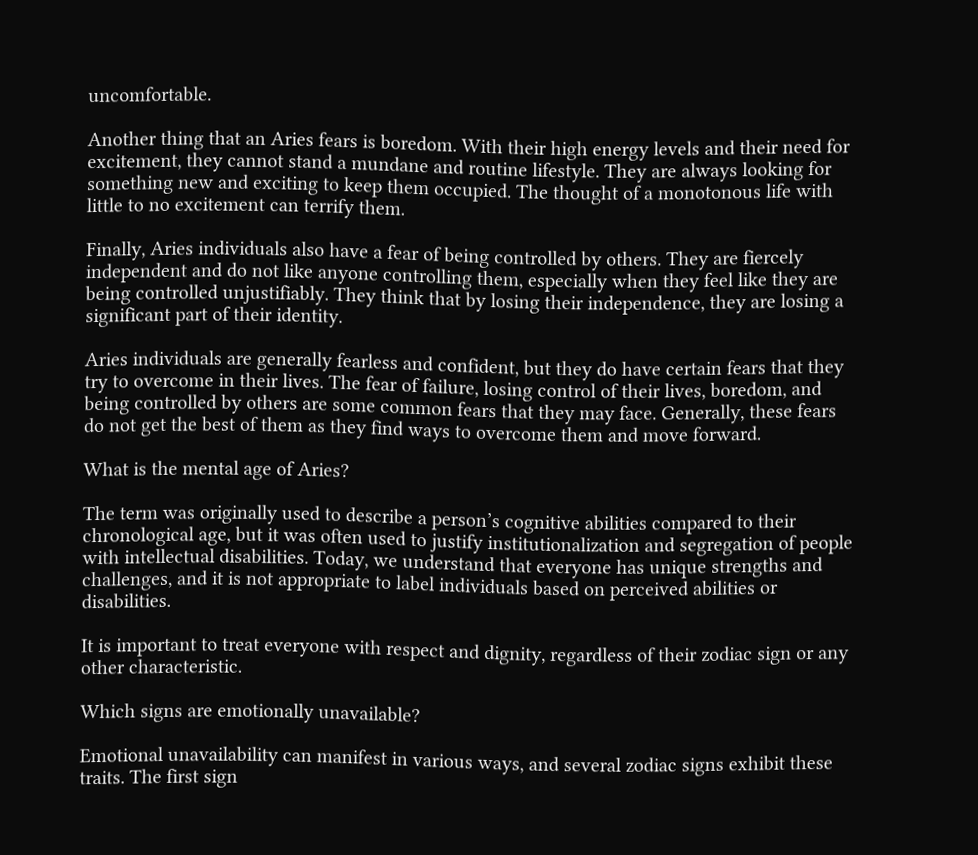uncomfortable.

Another thing that an Aries fears is boredom. With their high energy levels and their need for excitement, they cannot stand a mundane and routine lifestyle. They are always looking for something new and exciting to keep them occupied. The thought of a monotonous life with little to no excitement can terrify them.

Finally, Aries individuals also have a fear of being controlled by others. They are fiercely independent and do not like anyone controlling them, especially when they feel like they are being controlled unjustifiably. They think that by losing their independence, they are losing a significant part of their identity.

Aries individuals are generally fearless and confident, but they do have certain fears that they try to overcome in their lives. The fear of failure, losing control of their lives, boredom, and being controlled by others are some common fears that they may face. Generally, these fears do not get the best of them as they find ways to overcome them and move forward.

What is the mental age of Aries?

The term was originally used to describe a person’s cognitive abilities compared to their chronological age, but it was often used to justify institutionalization and segregation of people with intellectual disabilities. Today, we understand that everyone has unique strengths and challenges, and it is not appropriate to label individuals based on perceived abilities or disabilities.

It is important to treat everyone with respect and dignity, regardless of their zodiac sign or any other characteristic.

Which signs are emotionally unavailable?

Emotional unavailability can manifest in various ways, and several zodiac signs exhibit these traits. The first sign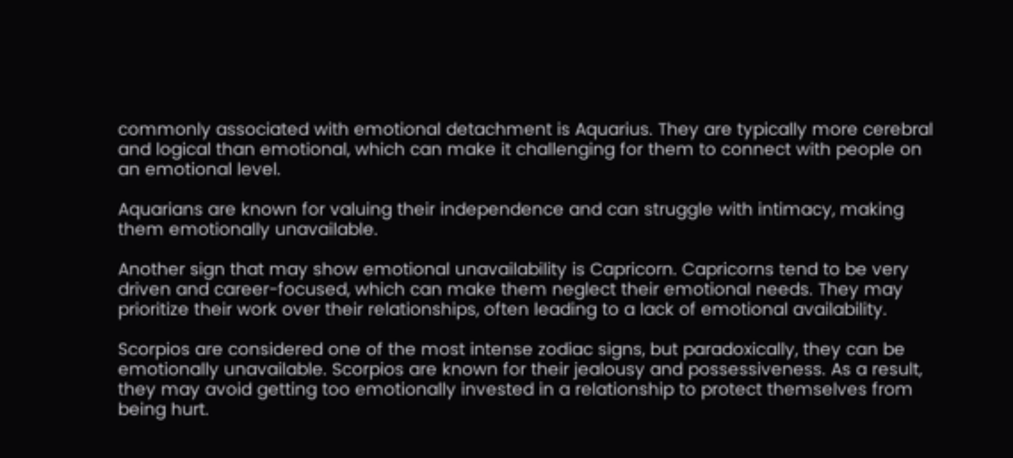commonly associated with emotional detachment is Aquarius. They are typically more cerebral and logical than emotional, which can make it challenging for them to connect with people on an emotional level.

Aquarians are known for valuing their independence and can struggle with intimacy, making them emotionally unavailable.

Another sign that may show emotional unavailability is Capricorn. Capricorns tend to be very driven and career-focused, which can make them neglect their emotional needs. They may prioritize their work over their relationships, often leading to a lack of emotional availability.

Scorpios are considered one of the most intense zodiac signs, but paradoxically, they can be emotionally unavailable. Scorpios are known for their jealousy and possessiveness. As a result, they may avoid getting too emotionally invested in a relationship to protect themselves from being hurt.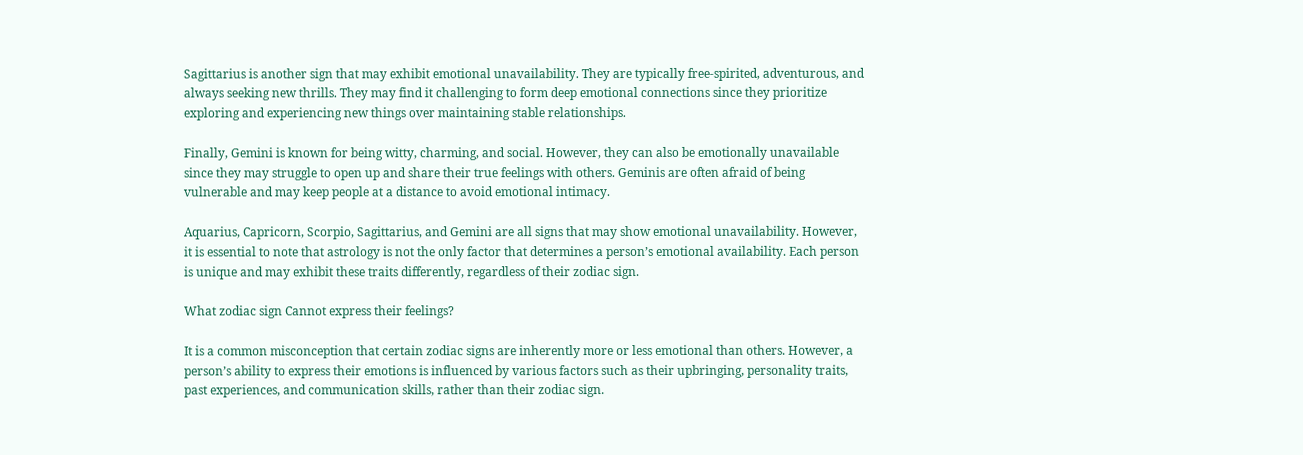Sagittarius is another sign that may exhibit emotional unavailability. They are typically free-spirited, adventurous, and always seeking new thrills. They may find it challenging to form deep emotional connections since they prioritize exploring and experiencing new things over maintaining stable relationships.

Finally, Gemini is known for being witty, charming, and social. However, they can also be emotionally unavailable since they may struggle to open up and share their true feelings with others. Geminis are often afraid of being vulnerable and may keep people at a distance to avoid emotional intimacy.

Aquarius, Capricorn, Scorpio, Sagittarius, and Gemini are all signs that may show emotional unavailability. However, it is essential to note that astrology is not the only factor that determines a person’s emotional availability. Each person is unique and may exhibit these traits differently, regardless of their zodiac sign.

What zodiac sign Cannot express their feelings?

It is a common misconception that certain zodiac signs are inherently more or less emotional than others. However, a person’s ability to express their emotions is influenced by various factors such as their upbringing, personality traits, past experiences, and communication skills, rather than their zodiac sign.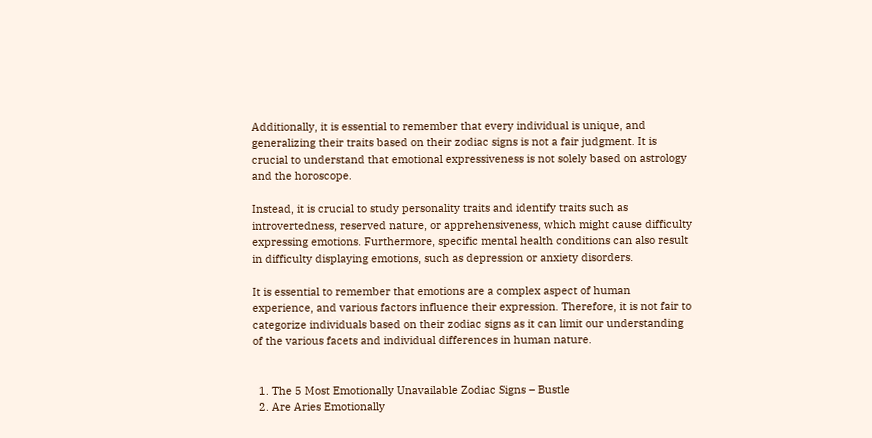Additionally, it is essential to remember that every individual is unique, and generalizing their traits based on their zodiac signs is not a fair judgment. It is crucial to understand that emotional expressiveness is not solely based on astrology and the horoscope.

Instead, it is crucial to study personality traits and identify traits such as introvertedness, reserved nature, or apprehensiveness, which might cause difficulty expressing emotions. Furthermore, specific mental health conditions can also result in difficulty displaying emotions, such as depression or anxiety disorders.

It is essential to remember that emotions are a complex aspect of human experience, and various factors influence their expression. Therefore, it is not fair to categorize individuals based on their zodiac signs as it can limit our understanding of the various facets and individual differences in human nature.


  1. The 5 Most Emotionally Unavailable Zodiac Signs – Bustle
  2. Are Aries Emotionally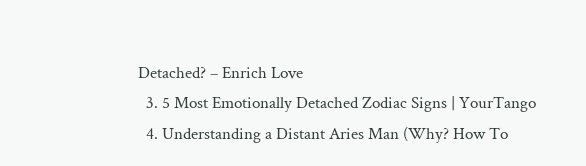Detached? – Enrich Love
  3. 5 Most Emotionally Detached Zodiac Signs | YourTango
  4. Understanding a Distant Aries Man (Why? How To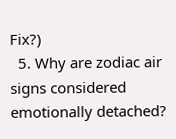Fix?)
  5. Why are zodiac air signs considered emotionally detached?